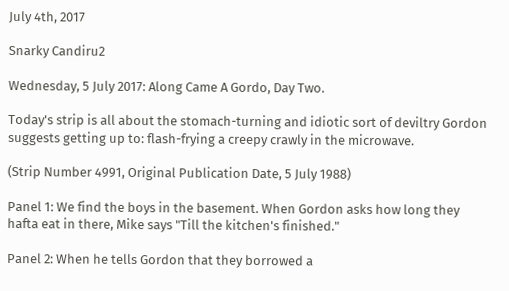July 4th, 2017

Snarky Candiru2

Wednesday, 5 July 2017: Along Came A Gordo, Day Two.

Today's strip is all about the stomach-turning and idiotic sort of deviltry Gordon suggests getting up to: flash-frying a creepy crawly in the microwave.

(Strip Number 4991, Original Publication Date, 5 July 1988)

Panel 1: We find the boys in the basement. When Gordon asks how long they hafta eat in there, Mike says "Till the kitchen's finished."

Panel 2: When he tells Gordon that they borrowed a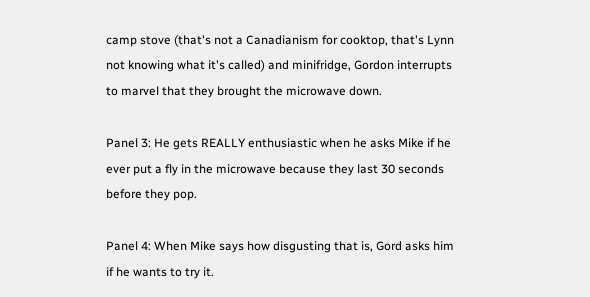camp stove (that's not a Canadianism for cooktop, that's Lynn not knowing what it's called) and minifridge, Gordon interrupts to marvel that they brought the microwave down.

Panel 3: He gets REALLY enthusiastic when he asks Mike if he ever put a fly in the microwave because they last 30 seconds before they pop.

Panel 4: When Mike says how disgusting that is, Gord asks him if he wants to try it.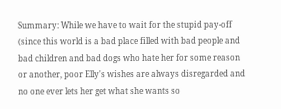Summary: While we have to wait for the stupid pay-off (since this world is a bad place filled with bad people and bad children and bad dogs who hate her for some reason or another, poor Elly's wishes are always disregarded and no one ever lets her get what she wants so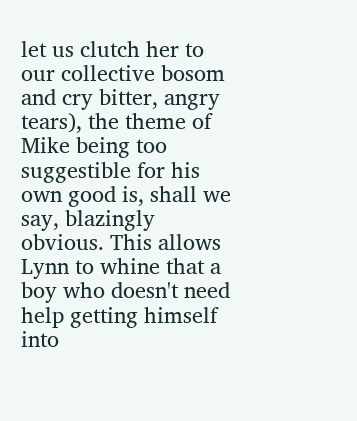let us clutch her to our collective bosom and cry bitter, angry tears), the theme of Mike being too suggestible for his own good is, shall we say, blazingly obvious. This allows Lynn to whine that a boy who doesn't need help getting himself into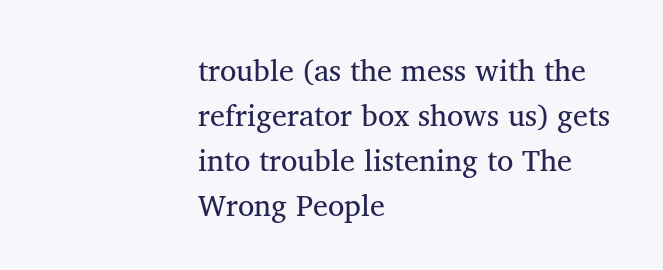trouble (as the mess with the refrigerator box shows us) gets into trouble listening to The Wrong People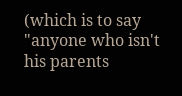(which is to say "anyone who isn't his parents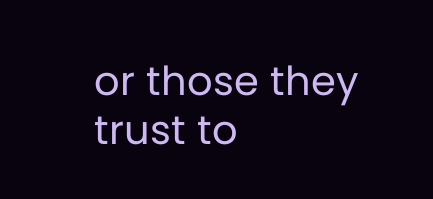or those they trust to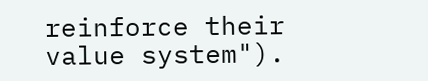reinforce their value system").